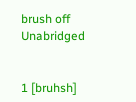brush off Unabridged


1 [bruhsh]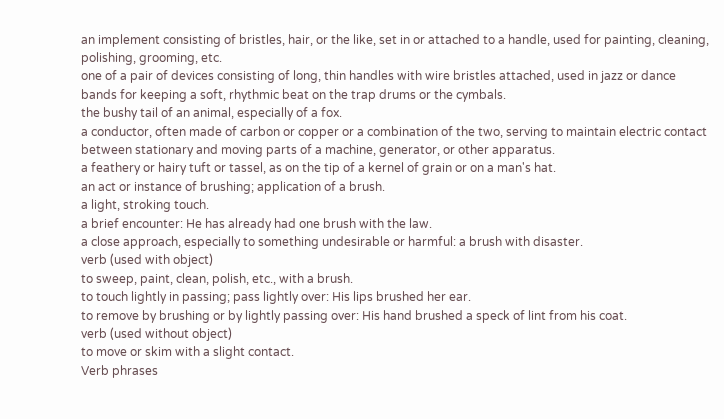an implement consisting of bristles, hair, or the like, set in or attached to a handle, used for painting, cleaning, polishing, grooming, etc.
one of a pair of devices consisting of long, thin handles with wire bristles attached, used in jazz or dance bands for keeping a soft, rhythmic beat on the trap drums or the cymbals.
the bushy tail of an animal, especially of a fox.
a conductor, often made of carbon or copper or a combination of the two, serving to maintain electric contact between stationary and moving parts of a machine, generator, or other apparatus.
a feathery or hairy tuft or tassel, as on the tip of a kernel of grain or on a man's hat.
an act or instance of brushing; application of a brush.
a light, stroking touch.
a brief encounter: He has already had one brush with the law.
a close approach, especially to something undesirable or harmful: a brush with disaster.
verb (used with object)
to sweep, paint, clean, polish, etc., with a brush.
to touch lightly in passing; pass lightly over: His lips brushed her ear.
to remove by brushing or by lightly passing over: His hand brushed a speck of lint from his coat.
verb (used without object)
to move or skim with a slight contact.
Verb phrases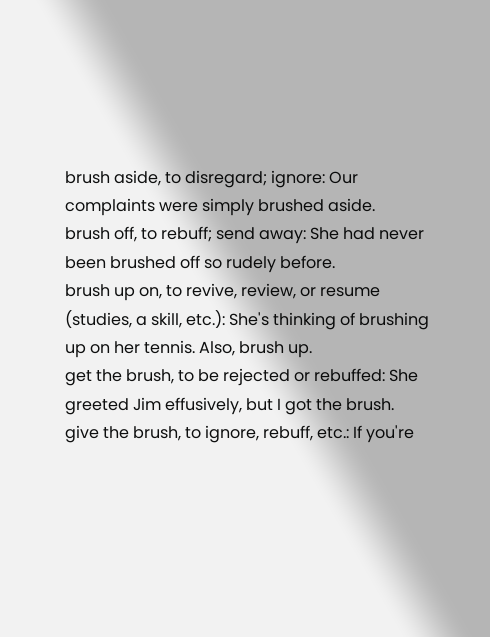brush aside, to disregard; ignore: Our complaints were simply brushed aside.
brush off, to rebuff; send away: She had never been brushed off so rudely before.
brush up on, to revive, review, or resume (studies, a skill, etc.): She's thinking of brushing up on her tennis. Also, brush up.
get the brush, to be rejected or rebuffed: She greeted Jim effusively, but I got the brush.
give the brush, to ignore, rebuff, etc.: If you're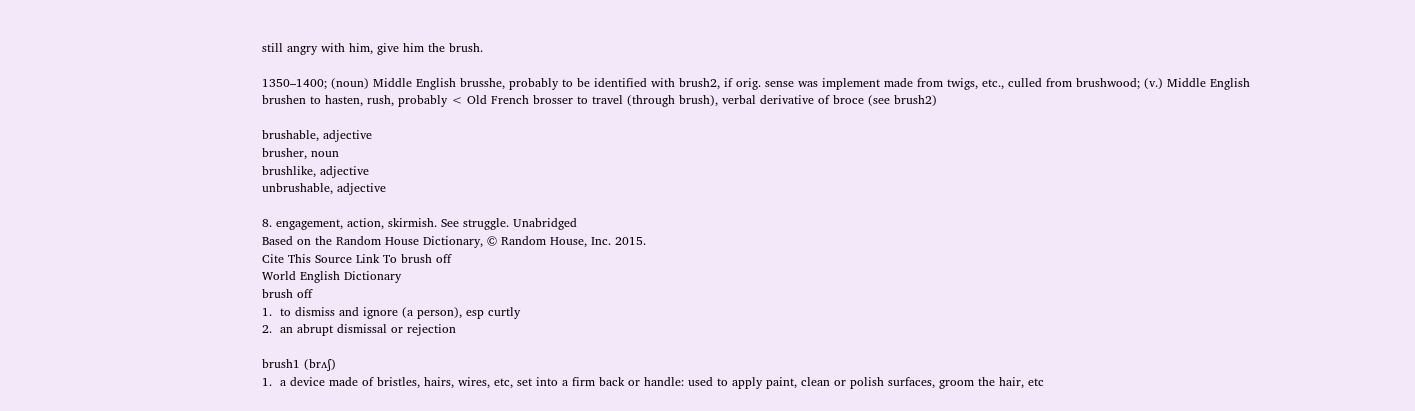still angry with him, give him the brush.

1350–1400; (noun) Middle English brusshe, probably to be identified with brush2, if orig. sense was implement made from twigs, etc., culled from brushwood; (v.) Middle English brushen to hasten, rush, probably < Old French brosser to travel (through brush), verbal derivative of broce (see brush2)

brushable, adjective
brusher, noun
brushlike, adjective
unbrushable, adjective

8. engagement, action, skirmish. See struggle. Unabridged
Based on the Random House Dictionary, © Random House, Inc. 2015.
Cite This Source Link To brush off
World English Dictionary
brush off
1.  to dismiss and ignore (a person), esp curtly
2.  an abrupt dismissal or rejection

brush1 (brʌʃ)
1.  a device made of bristles, hairs, wires, etc, set into a firm back or handle: used to apply paint, clean or polish surfaces, groom the hair, etc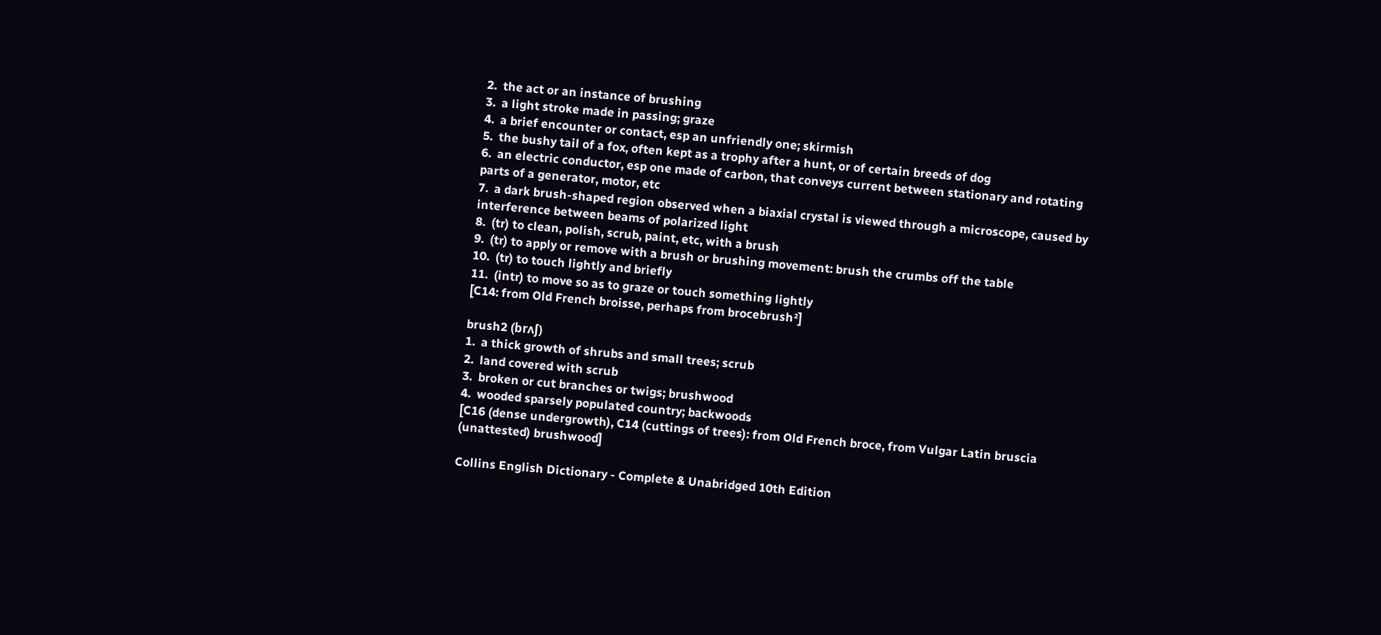2.  the act or an instance of brushing
3.  a light stroke made in passing; graze
4.  a brief encounter or contact, esp an unfriendly one; skirmish
5.  the bushy tail of a fox, often kept as a trophy after a hunt, or of certain breeds of dog
6.  an electric conductor, esp one made of carbon, that conveys current between stationary and rotating parts of a generator, motor, etc
7.  a dark brush-shaped region observed when a biaxial crystal is viewed through a microscope, caused by interference between beams of polarized light
8.  (tr) to clean, polish, scrub, paint, etc, with a brush
9.  (tr) to apply or remove with a brush or brushing movement: brush the crumbs off the table
10.  (tr) to touch lightly and briefly
11.  (intr) to move so as to graze or touch something lightly
[C14: from Old French broisse, perhaps from brocebrush²]

brush2 (brʌʃ)
1.  a thick growth of shrubs and small trees; scrub
2.  land covered with scrub
3.  broken or cut branches or twigs; brushwood
4.  wooded sparsely populated country; backwoods
[C16 (dense undergrowth), C14 (cuttings of trees): from Old French broce, from Vulgar Latin bruscia (unattested) brushwood]

Collins English Dictionary - Complete & Unabridged 10th Edition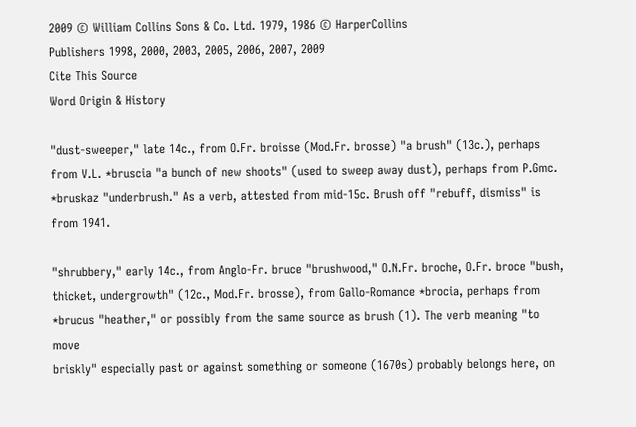2009 © William Collins Sons & Co. Ltd. 1979, 1986 © HarperCollins
Publishers 1998, 2000, 2003, 2005, 2006, 2007, 2009
Cite This Source
Word Origin & History

"dust-sweeper," late 14c., from O.Fr. broisse (Mod.Fr. brosse) "a brush" (13c.), perhaps from V.L. *bruscia "a bunch of new shoots" (used to sweep away dust), perhaps from P.Gmc. *bruskaz "underbrush." As a verb, attested from mid-15c. Brush off "rebuff, dismiss" is from 1941.

"shrubbery," early 14c., from Anglo-Fr. bruce "brushwood," O.N.Fr. broche, O.Fr. broce "bush, thicket, undergrowth" (12c., Mod.Fr. brosse), from Gallo-Romance *brocia, perhaps from *brucus "heather," or possibly from the same source as brush (1). The verb meaning "to move
briskly" especially past or against something or someone (1670s) probably belongs here, on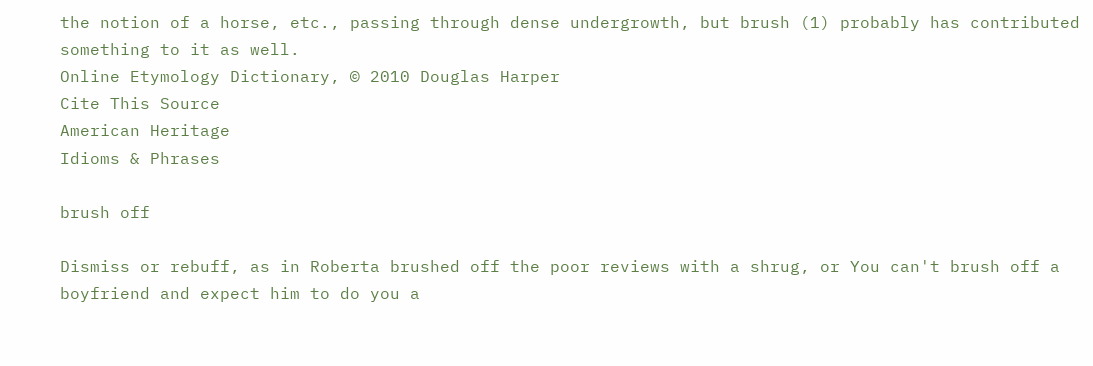the notion of a horse, etc., passing through dense undergrowth, but brush (1) probably has contributed something to it as well.
Online Etymology Dictionary, © 2010 Douglas Harper
Cite This Source
American Heritage
Idioms & Phrases

brush off

Dismiss or rebuff, as in Roberta brushed off the poor reviews with a shrug, or You can't brush off a boyfriend and expect him to do you a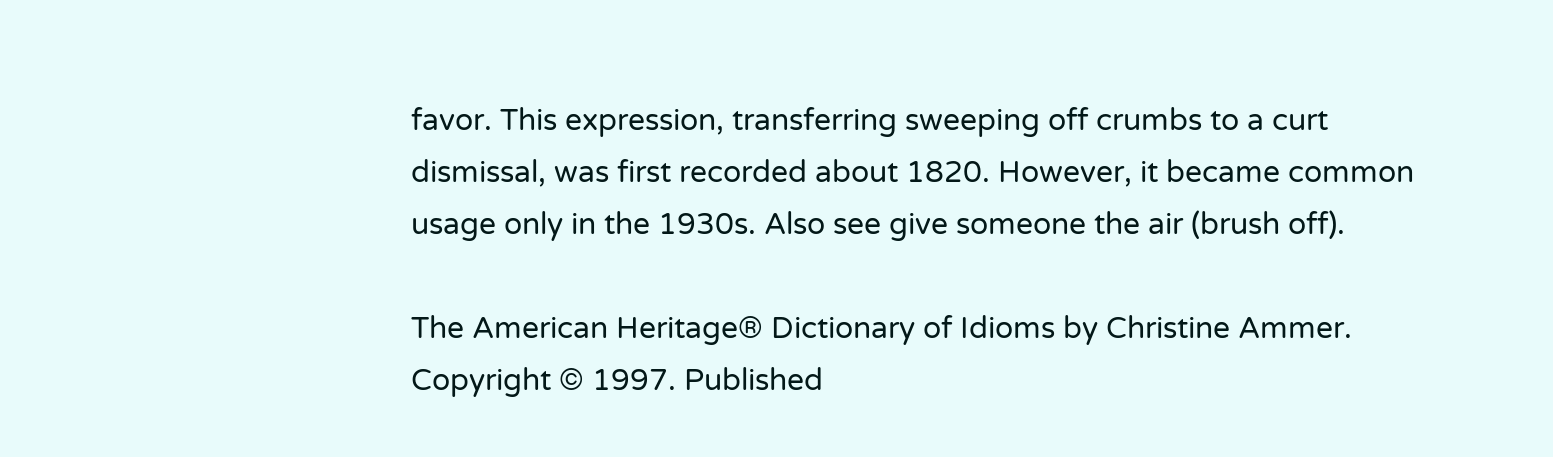favor. This expression, transferring sweeping off crumbs to a curt dismissal, was first recorded about 1820. However, it became common usage only in the 1930s. Also see give someone the air (brush off).

The American Heritage® Dictionary of Idioms by Christine Ammer.
Copyright © 1997. Published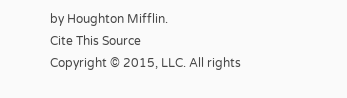by Houghton Mifflin.
Cite This Source
Copyright © 2015, LLC. All rights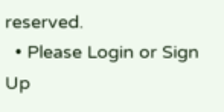reserved.
  • Please Login or Sign Up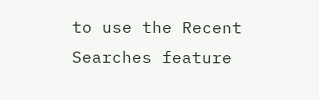to use the Recent Searches feature